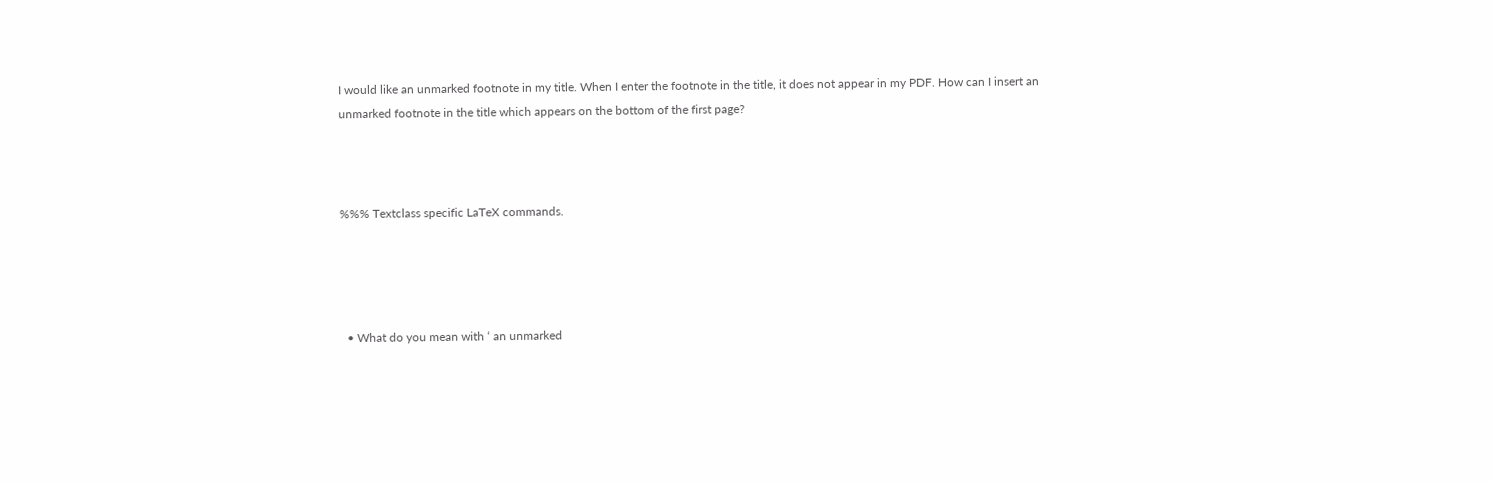I would like an unmarked footnote in my title. When I enter the footnote in the title, it does not appear in my PDF. How can I insert an unmarked footnote in the title which appears on the bottom of the first page?



%%% Textclass specific LaTeX commands.




  • What do you mean with ‘ an unmarked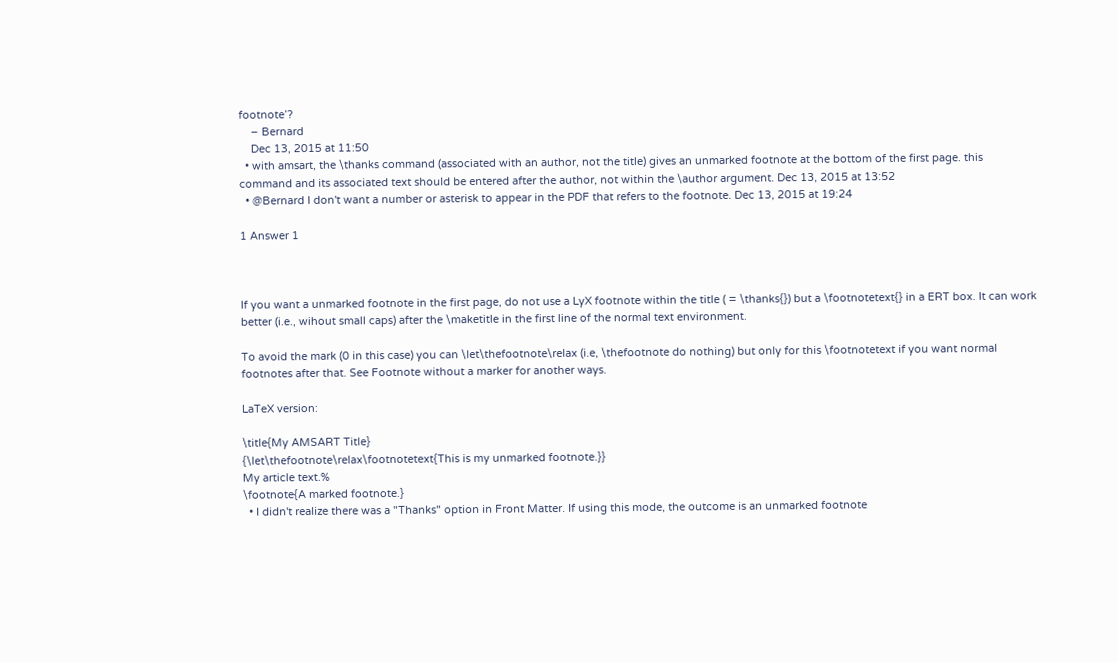footnote’?
    – Bernard
    Dec 13, 2015 at 11:50
  • with amsart, the \thanks command (associated with an author, not the title) gives an unmarked footnote at the bottom of the first page. this command and its associated text should be entered after the author, not within the \author argument. Dec 13, 2015 at 13:52
  • @Bernard I don't want a number or asterisk to appear in the PDF that refers to the footnote. Dec 13, 2015 at 19:24

1 Answer 1



If you want a unmarked footnote in the first page, do not use a LyX footnote within the title ( = \thanks{}) but a \footnotetext{} in a ERT box. It can work better (i.e., wihout small caps) after the \maketitle in the first line of the normal text environment.

To avoid the mark (0 in this case) you can \let\thefootnote\relax (i.e, \thefootnote do nothing) but only for this \footnotetext if you want normal footnotes after that. See Footnote without a marker for another ways.

LaTeX version:

\title{My AMSART Title}
{\let\thefootnote\relax\footnotetext{This is my unmarked footnote.}}
My article text.%
\footnote{A marked footnote.}
  • I didn't realize there was a "Thanks" option in Front Matter. If using this mode, the outcome is an unmarked footnote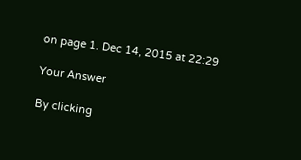on page 1. Dec 14, 2015 at 22:29

Your Answer

By clicking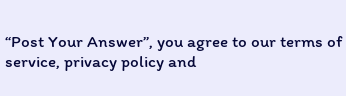“Post Your Answer”, you agree to our terms of service, privacy policy and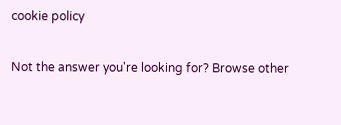cookie policy

Not the answer you're looking for? Browse other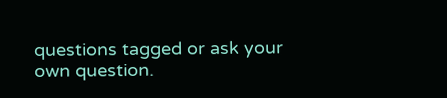questions tagged or ask your own question.